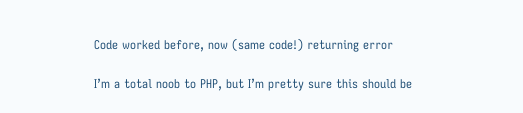Code worked before, now (same code!) returning error

I’m a total noob to PHP, but I’m pretty sure this should be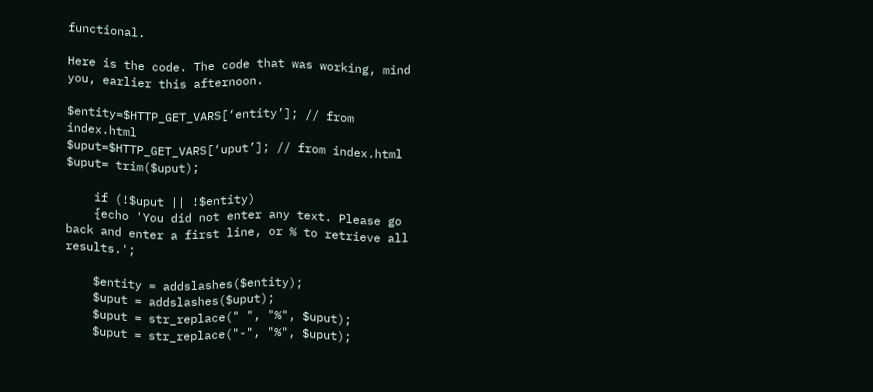functional.

Here is the code. The code that was working, mind you, earlier this afternoon.

$entity=$HTTP_GET_VARS[‘entity’]; // from index.html
$uput=$HTTP_GET_VARS[‘uput’]; // from index.html
$uput= trim($uput);

    if (!$uput || !$entity)
    {echo 'You did not enter any text. Please go back and enter a first line, or % to retrieve all results.';

    $entity = addslashes($entity);
    $uput = addslashes($uput);
    $uput = str_replace(" ", "%", $uput);
    $uput = str_replace("-", "%", $uput);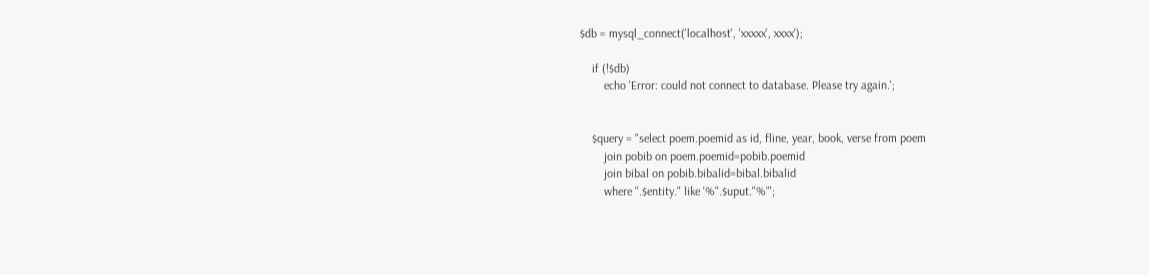$db = mysql_connect('localhost', 'xxxxx', xxxx');

    if (!$db)
        echo 'Error: could not connect to database. Please try again.';


    $query = "select poem.poemid as id, fline, year, book, verse from poem
        join pobib on poem.poemid=pobib.poemid
        join bibal on pobib.bibalid=bibal.bibalid
        where ".$entity." like '%".$uput."%'";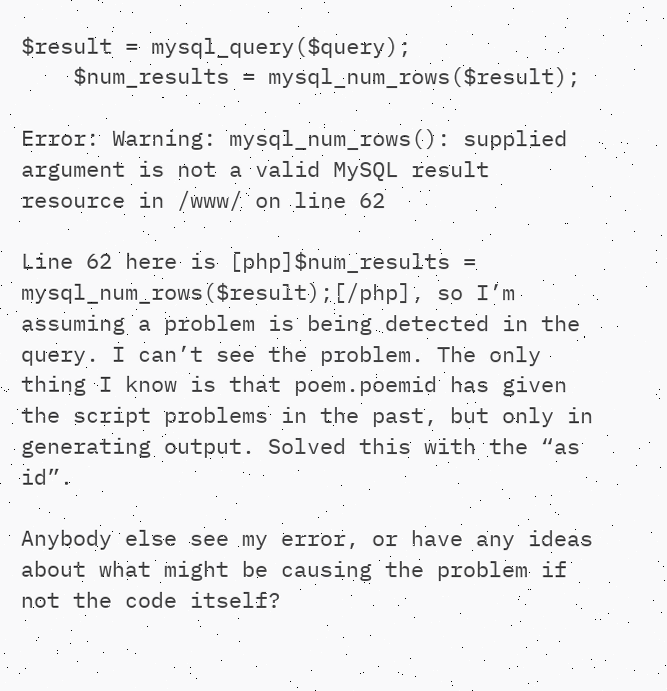$result = mysql_query($query);
    $num_results = mysql_num_rows($result);

Error: Warning: mysql_num_rows(): supplied argument is not a valid MySQL result resource in /www/ on line 62

Line 62 here is [php]$num_results = mysql_num_rows($result);[/php], so I’m assuming a problem is being detected in the query. I can’t see the problem. The only thing I know is that poem.poemid has given the script problems in the past, but only in generating output. Solved this with the “as id”.

Anybody else see my error, or have any ideas about what might be causing the problem if not the code itself?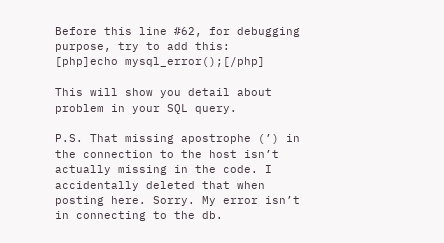Before this line #62, for debugging purpose, try to add this:
[php]echo mysql_error();[/php]

This will show you detail about problem in your SQL query.

P.S. That missing apostrophe (’) in the connection to the host isn’t actually missing in the code. I accidentally deleted that when posting here. Sorry. My error isn’t in connecting to the db.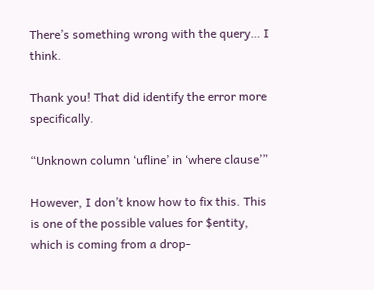There’s something wrong with the query… I think.

Thank you! That did identify the error more specifically.

“Unknown column ‘ufline’ in ‘where clause’”

However, I don’t know how to fix this. This is one of the possible values for $entity, which is coming from a drop-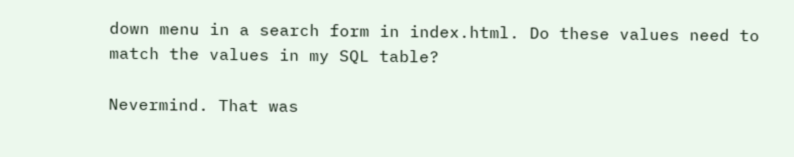down menu in a search form in index.html. Do these values need to match the values in my SQL table?

Nevermind. That was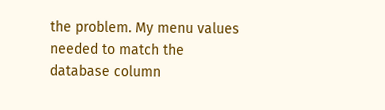the problem. My menu values needed to match the database column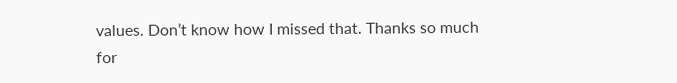values. Don’t know how I missed that. Thanks so much for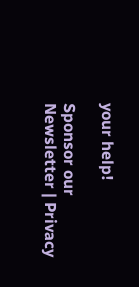your help!

Sponsor our Newsletter | Privacy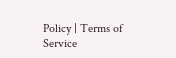Policy | Terms of Service